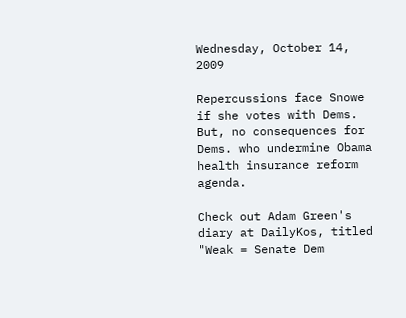Wednesday, October 14, 2009

Repercussions face Snowe if she votes with Dems. But, no consequences for Dems. who undermine Obama health insurance reform agenda.

Check out Adam Green's diary at DailyKos, titled "Weak = Senate Dem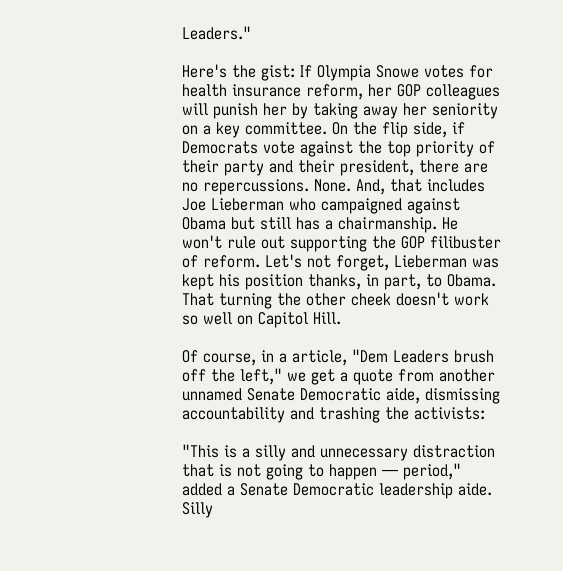Leaders."

Here's the gist: If Olympia Snowe votes for health insurance reform, her GOP colleagues will punish her by taking away her seniority on a key committee. On the flip side, if Democrats vote against the top priority of their party and their president, there are no repercussions. None. And, that includes Joe Lieberman who campaigned against Obama but still has a chairmanship. He won't rule out supporting the GOP filibuster of reform. Let's not forget, Lieberman was kept his position thanks, in part, to Obama. That turning the other cheek doesn't work so well on Capitol Hill.

Of course, in a article, "Dem Leaders brush off the left," we get a quote from another unnamed Senate Democratic aide, dismissing accountability and trashing the activists:

"This is a silly and unnecessary distraction that is not going to happen — period," added a Senate Democratic leadership aide.
Silly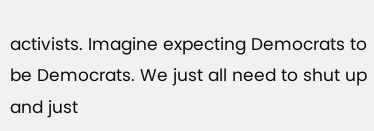activists. Imagine expecting Democrats to be Democrats. We just all need to shut up and just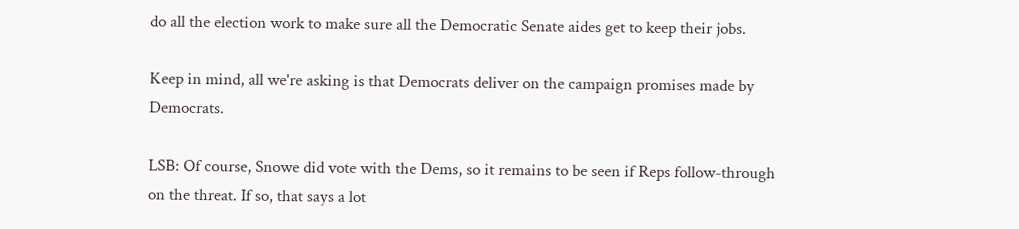do all the election work to make sure all the Democratic Senate aides get to keep their jobs.

Keep in mind, all we're asking is that Democrats deliver on the campaign promises made by Democrats.

LSB: Of course, Snowe did vote with the Dems, so it remains to be seen if Reps follow-through on the threat. If so, that says a lot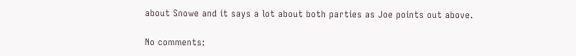about Snowe and it says a lot about both parties as Joe points out above.

No comments: